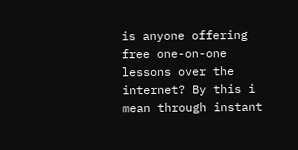is anyone offering free one-on-one lessons over the internet? By this i mean through instant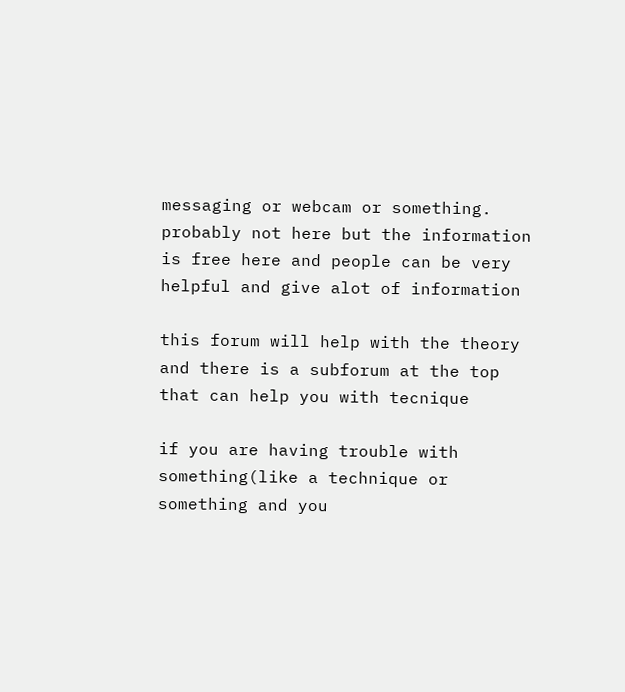messaging or webcam or something.
probably not here but the information is free here and people can be very helpful and give alot of information

this forum will help with the theory and there is a subforum at the top that can help you with tecnique

if you are having trouble with something(like a technique or something and you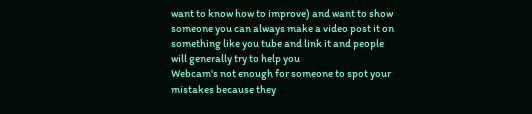want to know how to improve) and want to show someone you can always make a video post it on something like you tube and link it and people will generally try to help you
Webcam's not enough for someone to spot your mistakes because they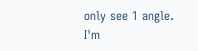only see 1 angle.
I'm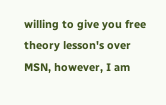willing to give you free theory lesson's over MSN, however, I am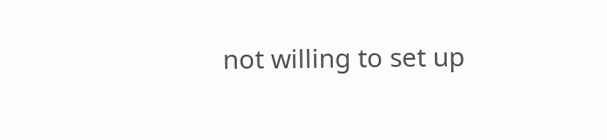not willing to set up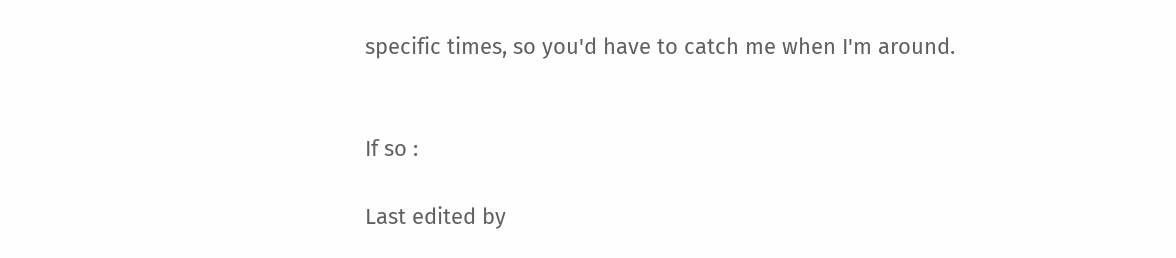specific times, so you'd have to catch me when I'm around.


If so :

Last edited by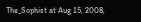The_Sophist at Aug 15, 2008,